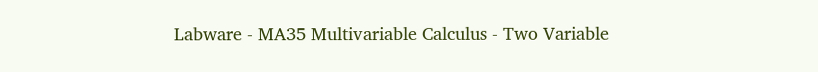Labware - MA35 Multivariable Calculus - Two Variable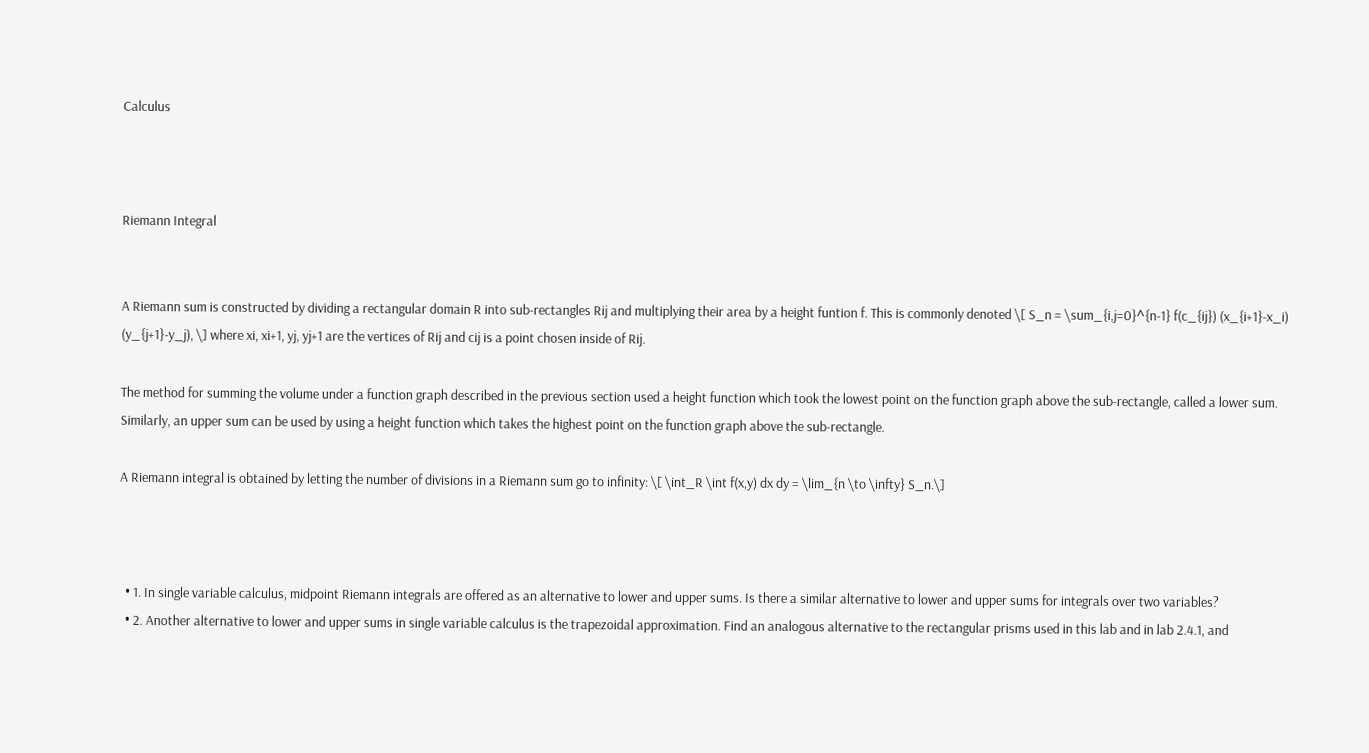Calculus



Riemann Integral


A Riemann sum is constructed by dividing a rectangular domain R into sub-rectangles Rij and multiplying their area by a height funtion f. This is commonly denoted \[ S_n = \sum_{i,j=0}^{n-1} f(c_{ij}) (x_{i+1}-x_i) (y_{j+1}-y_j), \] where xi, xi+1, yj, yj+1 are the vertices of Rij and cij is a point chosen inside of Rij.

The method for summing the volume under a function graph described in the previous section used a height function which took the lowest point on the function graph above the sub-rectangle, called a lower sum. Similarly, an upper sum can be used by using a height function which takes the highest point on the function graph above the sub-rectangle.

A Riemann integral is obtained by letting the number of divisions in a Riemann sum go to infinity: \[ \int_R \int f(x,y) dx dy = \lim_{n \to \infty} S_n.\]



  • 1. In single variable calculus, midpoint Riemann integrals are offered as an alternative to lower and upper sums. Is there a similar alternative to lower and upper sums for integrals over two variables?
  • 2. Another alternative to lower and upper sums in single variable calculus is the trapezoidal approximation. Find an analogous alternative to the rectangular prisms used in this lab and in lab 2.4.1, and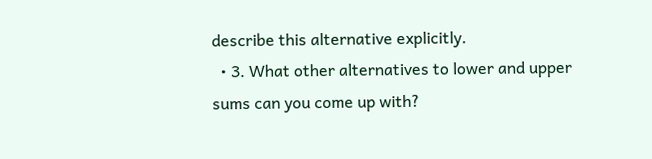describe this alternative explicitly.
  • 3. What other alternatives to lower and upper sums can you come up with?